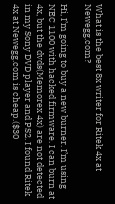What is the best 8x writer for Ritek 4x at Newegg.com?

Hi, I’m going to buy a new burner. I’m using NEC 1100 with hacked firmware. I can burn at 4x, but the dvds(Memorex 4x) are not detected in my Sony DVD player and PS2. I found Ritek 4x at Newegg.com is cheap.($30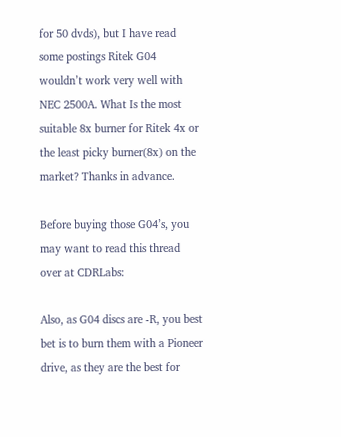for 50 dvds), but I have read some postings Ritek G04 wouldn’t work very well with NEC 2500A. What Is the most suitable 8x burner for Ritek 4x or the least picky burner(8x) on the market? Thanks in advance.

Before buying those G04’s, you may want to read this thread over at CDRLabs:

Also, as G04 discs are -R, you best bet is to burn them with a Pioneer drive, as they are the best for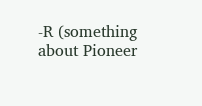-R (something about Pioneer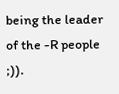being the leader of the -R people ;)).